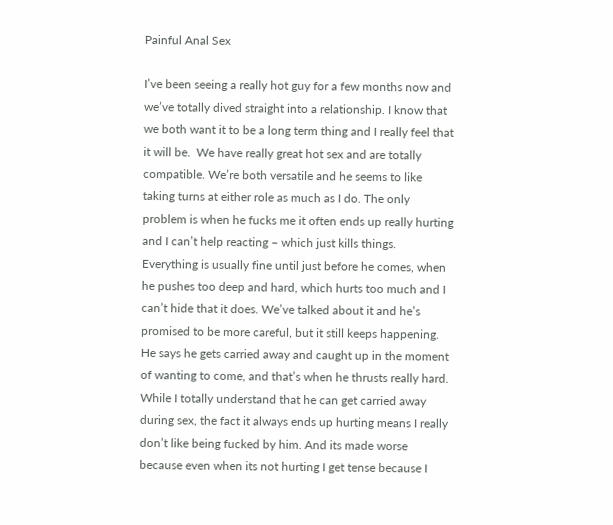Painful Anal Sex

I’ve been seeing a really hot guy for a few months now and we’ve totally dived straight into a relationship. I know that we both want it to be a long term thing and I really feel that it will be.  We have really great hot sex and are totally compatible. We’re both versatile and he seems to like taking turns at either role as much as I do. The only problem is when he fucks me it often ends up really hurting and I can’t help reacting – which just kills things. Everything is usually fine until just before he comes, when he pushes too deep and hard, which hurts too much and I can’t hide that it does. We’ve talked about it and he’s promised to be more careful, but it still keeps happening. He says he gets carried away and caught up in the moment of wanting to come, and that’s when he thrusts really hard. While I totally understand that he can get carried away during sex, the fact it always ends up hurting means I really don’t like being fucked by him. And its made worse because even when its not hurting I get tense because I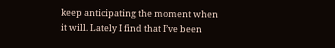keep anticipating the moment when it will. Lately I find that I’ve been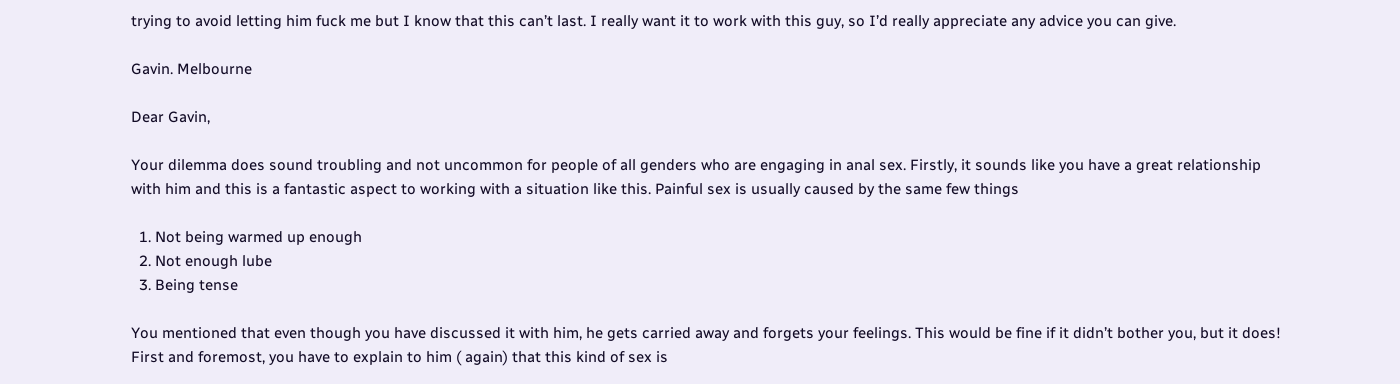trying to avoid letting him fuck me but I know that this can’t last. I really want it to work with this guy, so I’d really appreciate any advice you can give.

Gavin. Melbourne

Dear Gavin,

Your dilemma does sound troubling and not uncommon for people of all genders who are engaging in anal sex. Firstly, it sounds like you have a great relationship with him and this is a fantastic aspect to working with a situation like this. Painful sex is usually caused by the same few things

  1. Not being warmed up enough
  2. Not enough lube
  3. Being tense

You mentioned that even though you have discussed it with him, he gets carried away and forgets your feelings. This would be fine if it didn’t bother you, but it does! First and foremost, you have to explain to him ( again) that this kind of sex is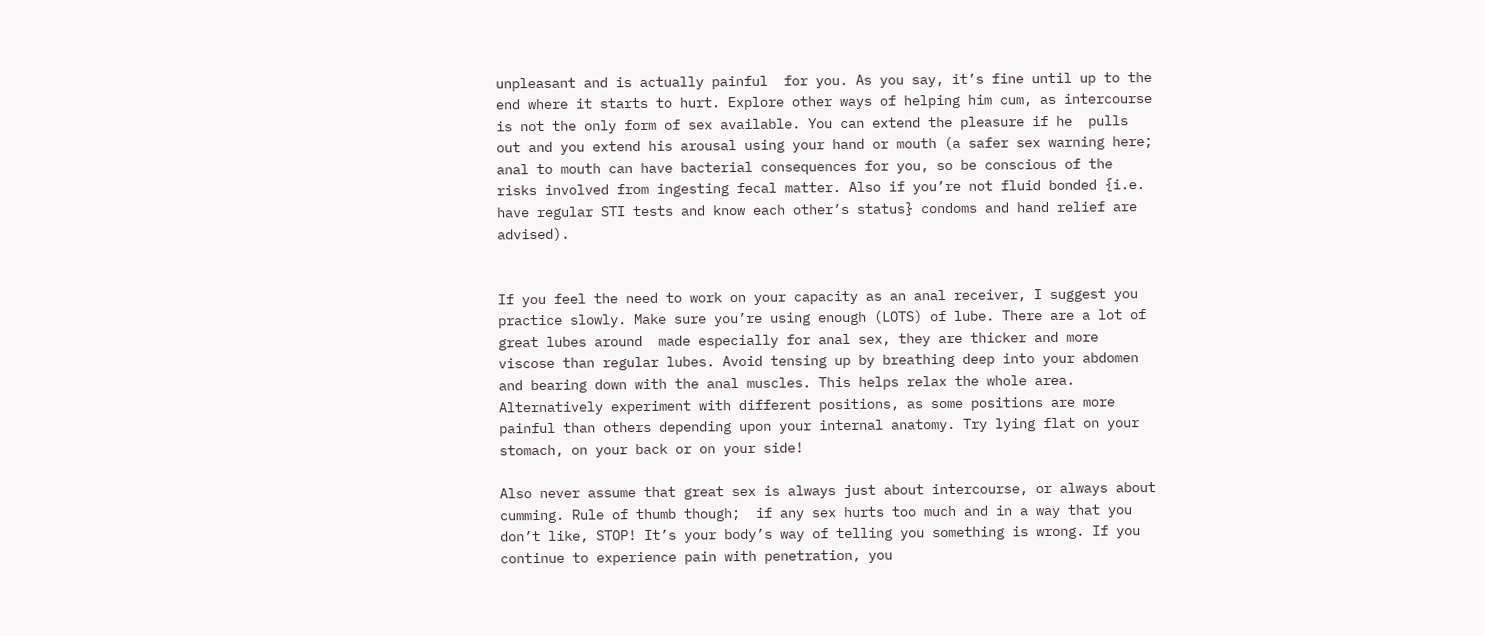unpleasant and is actually painful  for you. As you say, it’s fine until up to the end where it starts to hurt. Explore other ways of helping him cum, as intercourse is not the only form of sex available. You can extend the pleasure if he  pulls out and you extend his arousal using your hand or mouth (a safer sex warning here; anal to mouth can have bacterial consequences for you, so be conscious of the risks involved from ingesting fecal matter. Also if you’re not fluid bonded {i.e. have regular STI tests and know each other’s status} condoms and hand relief are advised).


If you feel the need to work on your capacity as an anal receiver, I suggest you practice slowly. Make sure you’re using enough (LOTS) of lube. There are a lot of great lubes around  made especially for anal sex, they are thicker and more viscose than regular lubes. Avoid tensing up by breathing deep into your abdomen and bearing down with the anal muscles. This helps relax the whole area. Alternatively experiment with different positions, as some positions are more painful than others depending upon your internal anatomy. Try lying flat on your stomach, on your back or on your side!

Also never assume that great sex is always just about intercourse, or always about cumming. Rule of thumb though;  if any sex hurts too much and in a way that you don’t like, STOP! It’s your body’s way of telling you something is wrong. If you continue to experience pain with penetration, you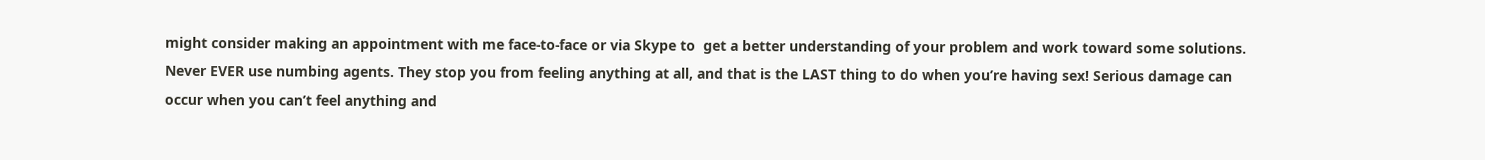might consider making an appointment with me face-to-face or via Skype to  get a better understanding of your problem and work toward some solutions.  Never EVER use numbing agents. They stop you from feeling anything at all, and that is the LAST thing to do when you’re having sex! Serious damage can occur when you can’t feel anything and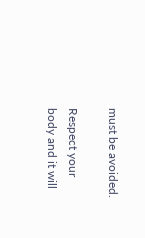must be avoided.

Respect your body and it will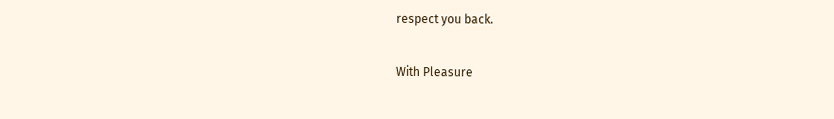respect you back.

With Pleasure